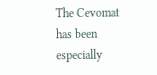The Cevomat has been especially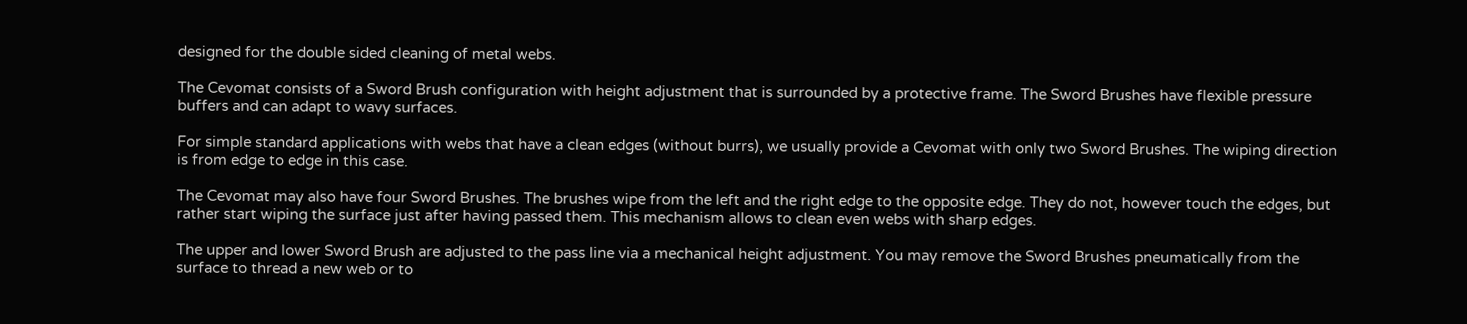designed for the double sided cleaning of metal webs.

The Cevomat consists of a Sword Brush configuration with height adjustment that is surrounded by a protective frame. The Sword Brushes have flexible pressure buffers and can adapt to wavy surfaces.

For simple standard applications with webs that have a clean edges (without burrs), we usually provide a Cevomat with only two Sword Brushes. The wiping direction is from edge to edge in this case.

The Cevomat may also have four Sword Brushes. The brushes wipe from the left and the right edge to the opposite edge. They do not, however touch the edges, but rather start wiping the surface just after having passed them. This mechanism allows to clean even webs with sharp edges.

The upper and lower Sword Brush are adjusted to the pass line via a mechanical height adjustment. You may remove the Sword Brushes pneumatically from the surface to thread a new web or to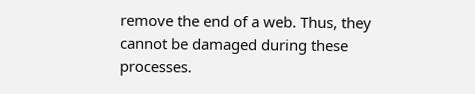remove the end of a web. Thus, they cannot be damaged during these processes.